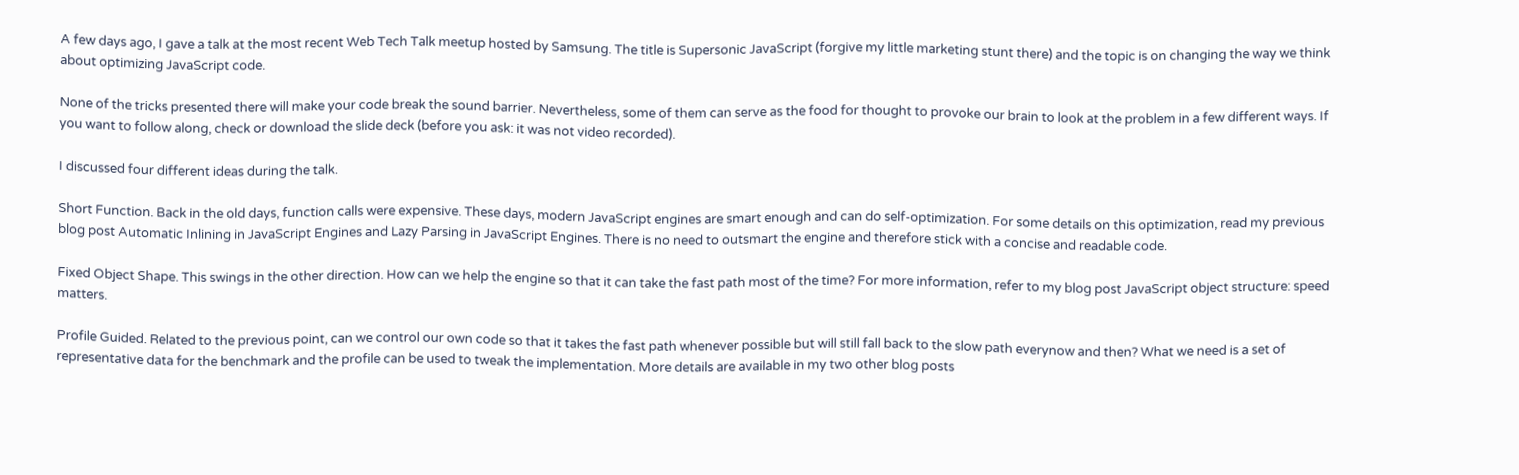A few days ago, I gave a talk at the most recent Web Tech Talk meetup hosted by Samsung. The title is Supersonic JavaScript (forgive my little marketing stunt there) and the topic is on changing the way we think about optimizing JavaScript code.

None of the tricks presented there will make your code break the sound barrier. Nevertheless, some of them can serve as the food for thought to provoke our brain to look at the problem in a few different ways. If you want to follow along, check or download the slide deck (before you ask: it was not video recorded).

I discussed four different ideas during the talk.

Short Function. Back in the old days, function calls were expensive. These days, modern JavaScript engines are smart enough and can do self-optimization. For some details on this optimization, read my previous blog post Automatic Inlining in JavaScript Engines and Lazy Parsing in JavaScript Engines. There is no need to outsmart the engine and therefore stick with a concise and readable code.

Fixed Object Shape. This swings in the other direction. How can we help the engine so that it can take the fast path most of the time? For more information, refer to my blog post JavaScript object structure: speed matters.

Profile Guided. Related to the previous point, can we control our own code so that it takes the fast path whenever possible but will still fall back to the slow path everynow and then? What we need is a set of representative data for the benchmark and the profile can be used to tweak the implementation. More details are available in my two other blog posts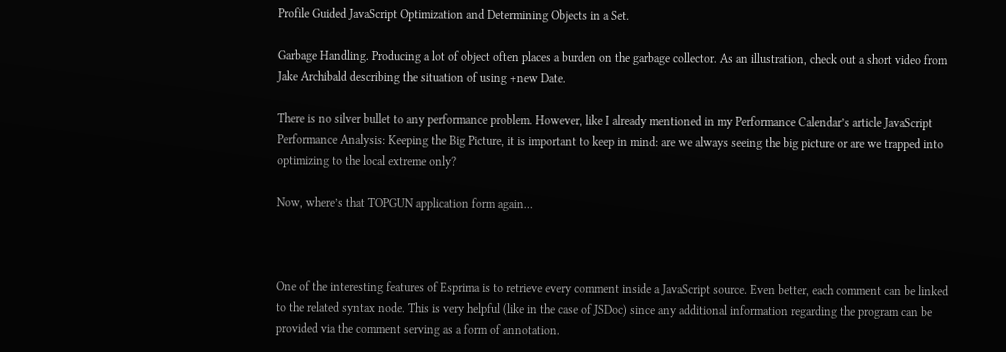Profile Guided JavaScript Optimization and Determining Objects in a Set.

Garbage Handling. Producing a lot of object often places a burden on the garbage collector. As an illustration, check out a short video from Jake Archibald describing the situation of using +new Date.

There is no silver bullet to any performance problem. However, like I already mentioned in my Performance Calendar’s article JavaScript Performance Analysis: Keeping the Big Picture, it is important to keep in mind: are we always seeing the big picture or are we trapped into optimizing to the local extreme only?

Now, where’s that TOPGUN application form again…



One of the interesting features of Esprima is to retrieve every comment inside a JavaScript source. Even better, each comment can be linked to the related syntax node. This is very helpful (like in the case of JSDoc) since any additional information regarding the program can be provided via the comment serving as a form of annotation.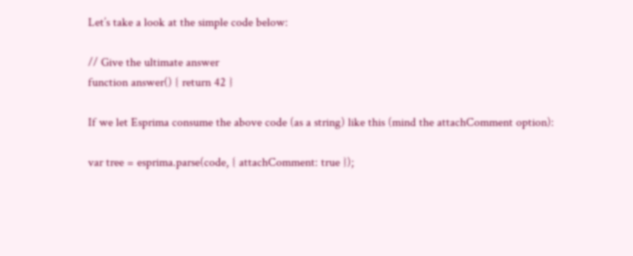Let’s take a look at the simple code below:

// Give the ultimate answer
function answer() { return 42 }

If we let Esprima consume the above code (as a string) like this (mind the attachComment option):

var tree = esprima.parse(code, { attachComment: true });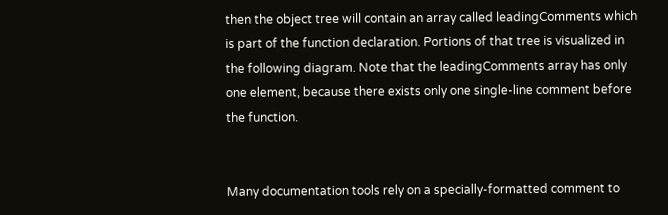then the object tree will contain an array called leadingComments which is part of the function declaration. Portions of that tree is visualized in the following diagram. Note that the leadingComments array has only one element, because there exists only one single-line comment before the function.


Many documentation tools rely on a specially-formatted comment to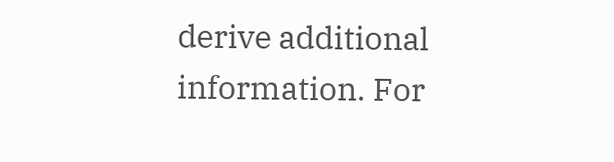derive additional information. For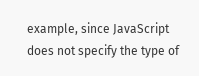example, since JavaScript does not specify the type of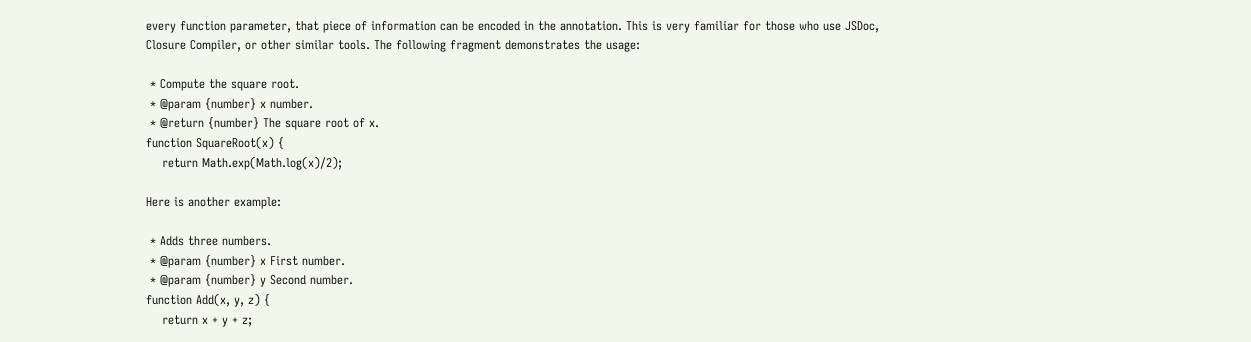every function parameter, that piece of information can be encoded in the annotation. This is very familiar for those who use JSDoc, Closure Compiler, or other similar tools. The following fragment demonstrates the usage:

 * Compute the square root.
 * @param {number} x number.
 * @return {number} The square root of x.
function SquareRoot(x) {
    return Math.exp(Math.log(x)/2);

Here is another example:

 * Adds three numbers.
 * @param {number} x First number.
 * @param {number} y Second number.
function Add(x, y, z) {
    return x + y + z;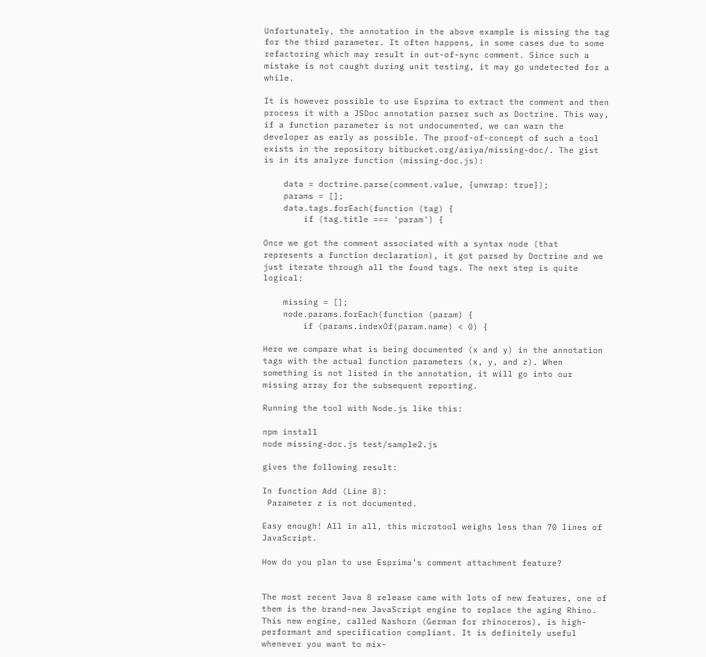Unfortunately, the annotation in the above example is missing the tag for the third parameter. It often happens, in some cases due to some refactoring which may result in out-of-sync comment. Since such a mistake is not caught during unit testing, it may go undetected for a while.

It is however possible to use Esprima to extract the comment and then process it with a JSDoc annotation parser such as Doctrine. This way, if a function parameter is not undocumented, we can warn the developer as early as possible. The proof-of-concept of such a tool exists in the repository bitbucket.org/ariya/missing-doc/. The gist is in its analyze function (missing-doc.js):

    data = doctrine.parse(comment.value, {unwrap: true});
    params = [];
    data.tags.forEach(function (tag) {
        if (tag.title === 'param') {

Once we got the comment associated with a syntax node (that represents a function declaration), it got parsed by Doctrine and we just iterate through all the found tags. The next step is quite logical:

    missing = [];
    node.params.forEach(function (param) {
        if (params.indexOf(param.name) < 0) {

Here we compare what is being documented (x and y) in the annotation tags with the actual function parameters (x, y, and z). When something is not listed in the annotation, it will go into our missing array for the subsequent reporting.

Running the tool with Node.js like this:

npm install
node missing-doc.js test/sample2.js

gives the following result:

In function Add (Line 8):
 Parameter z is not documented.

Easy enough! All in all, this microtool weighs less than 70 lines of JavaScript.

How do you plan to use Esprima’s comment attachment feature?


The most recent Java 8 release came with lots of new features, one of them is the brand-new JavaScript engine to replace the aging Rhino. This new engine, called Nashorn (German for rhinoceros), is high-performant and specification compliant. It is definitely useful whenever you want to mix-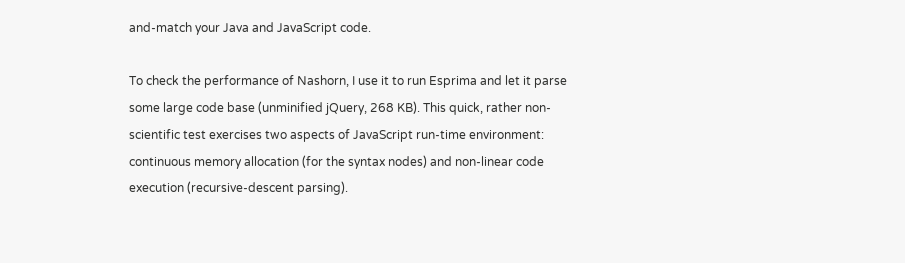and-match your Java and JavaScript code.

To check the performance of Nashorn, I use it to run Esprima and let it parse some large code base (unminified jQuery, 268 KB). This quick, rather non-scientific test exercises two aspects of JavaScript run-time environment: continuous memory allocation (for the syntax nodes) and non-linear code execution (recursive-descent parsing).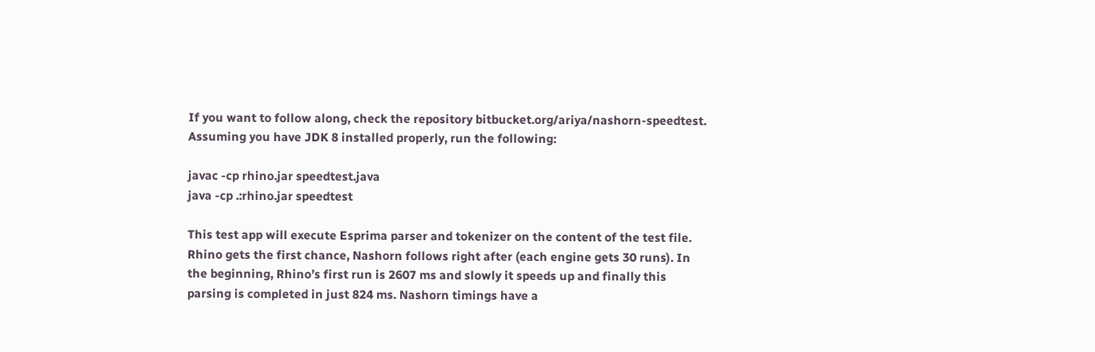If you want to follow along, check the repository bitbucket.org/ariya/nashorn-speedtest. Assuming you have JDK 8 installed properly, run the following:

javac -cp rhino.jar speedtest.java
java -cp .:rhino.jar speedtest

This test app will execute Esprima parser and tokenizer on the content of the test file. Rhino gets the first chance, Nashorn follows right after (each engine gets 30 runs). In the beginning, Rhino’s first run is 2607 ms and slowly it speeds up and finally this parsing is completed in just 824 ms. Nashorn timings have a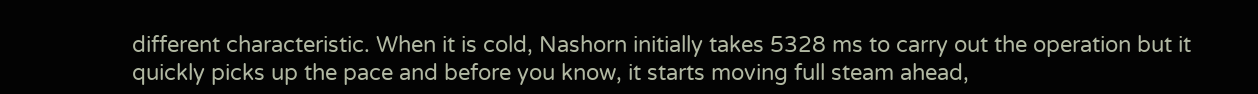different characteristic. When it is cold, Nashorn initially takes 5328 ms to carry out the operation but it quickly picks up the pace and before you know, it starts moving full steam ahead,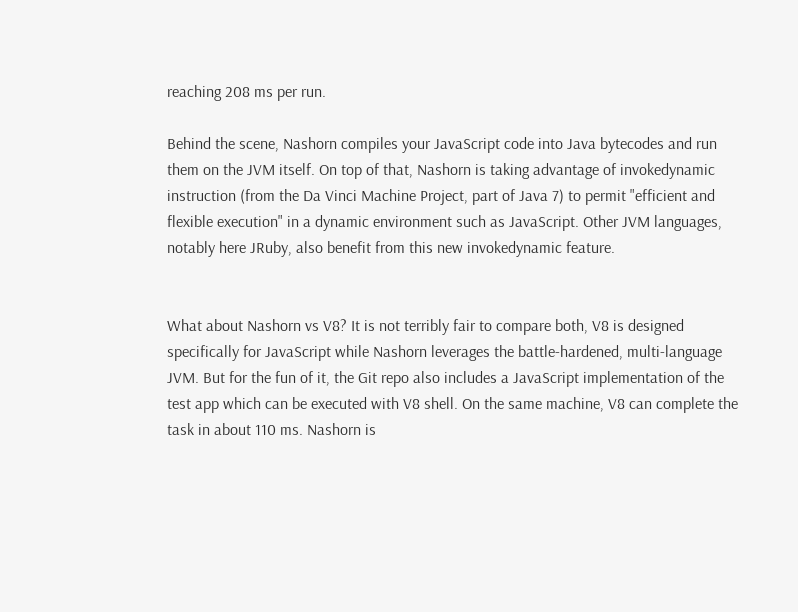reaching 208 ms per run.

Behind the scene, Nashorn compiles your JavaScript code into Java bytecodes and run them on the JVM itself. On top of that, Nashorn is taking advantage of invokedynamic instruction (from the Da Vinci Machine Project, part of Java 7) to permit "efficient and flexible execution" in a dynamic environment such as JavaScript. Other JVM languages, notably here JRuby, also benefit from this new invokedynamic feature.


What about Nashorn vs V8? It is not terribly fair to compare both, V8 is designed specifically for JavaScript while Nashorn leverages the battle-hardened, multi-language JVM. But for the fun of it, the Git repo also includes a JavaScript implementation of the test app which can be executed with V8 shell. On the same machine, V8 can complete the task in about 110 ms. Nashorn is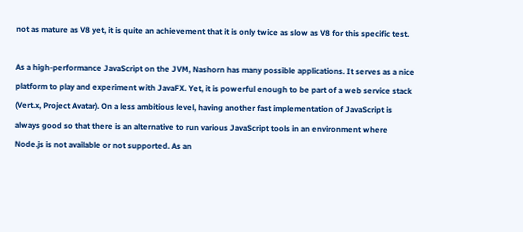not as mature as V8 yet, it is quite an achievement that it is only twice as slow as V8 for this specific test.

As a high-performance JavaScript on the JVM, Nashorn has many possible applications. It serves as a nice platform to play and experiment with JavaFX. Yet, it is powerful enough to be part of a web service stack (Vert.x, Project Avatar). On a less ambitious level, having another fast implementation of JavaScript is always good so that there is an alternative to run various JavaScript tools in an environment where Node.js is not available or not supported. As an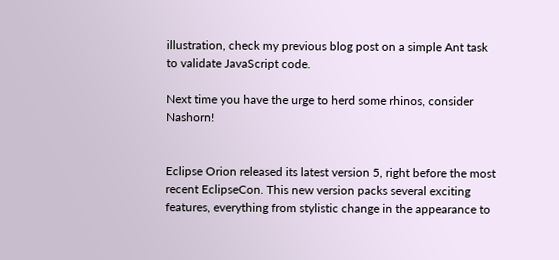illustration, check my previous blog post on a simple Ant task to validate JavaScript code.

Next time you have the urge to herd some rhinos, consider Nashorn!


Eclipse Orion released its latest version 5, right before the most recent EclipseCon. This new version packs several exciting features, everything from stylistic change in the appearance to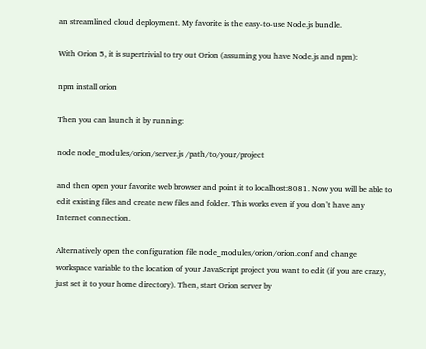an streamlined cloud deployment. My favorite is the easy-to-use Node.js bundle.

With Orion 5, it is supertrivial to try out Orion (assuming you have Node.js and npm):

npm install orion

Then you can launch it by running:

node node_modules/orion/server.js /path/to/your/project

and then open your favorite web browser and point it to localhost:8081. Now you will be able to edit existing files and create new files and folder. This works even if you don’t have any Internet connection.

Alternatively open the configuration file node_modules/orion/orion.conf and change workspace variable to the location of your JavaScript project you want to edit (if you are crazy, just set it to your home directory). Then, start Orion server by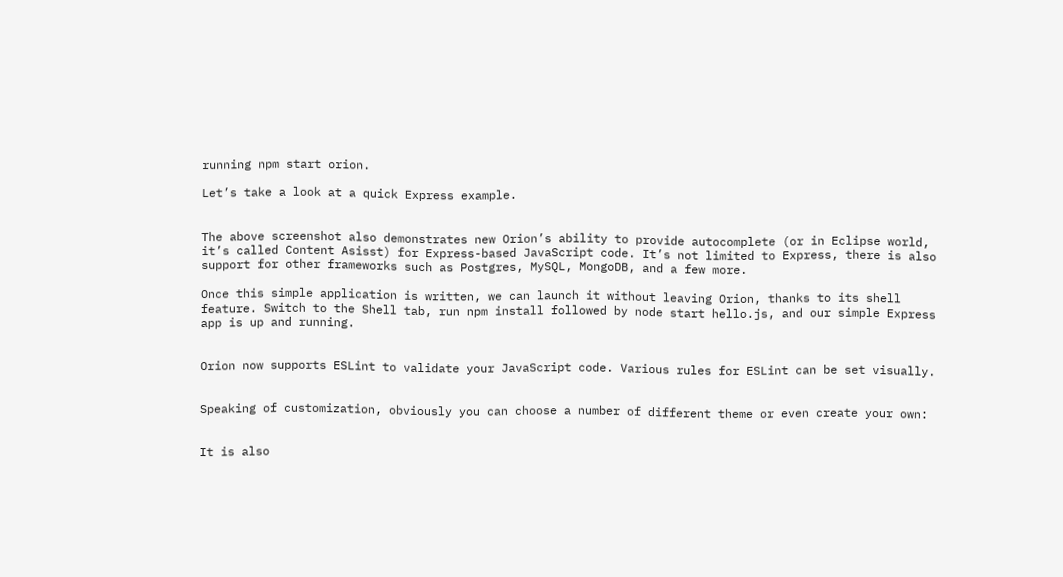running npm start orion.

Let’s take a look at a quick Express example.


The above screenshot also demonstrates new Orion’s ability to provide autocomplete (or in Eclipse world, it’s called Content Asisst) for Express-based JavaScript code. It’s not limited to Express, there is also support for other frameworks such as Postgres, MySQL, MongoDB, and a few more.

Once this simple application is written, we can launch it without leaving Orion, thanks to its shell feature. Switch to the Shell tab, run npm install followed by node start hello.js, and our simple Express app is up and running.


Orion now supports ESLint to validate your JavaScript code. Various rules for ESLint can be set visually.


Speaking of customization, obviously you can choose a number of different theme or even create your own:


It is also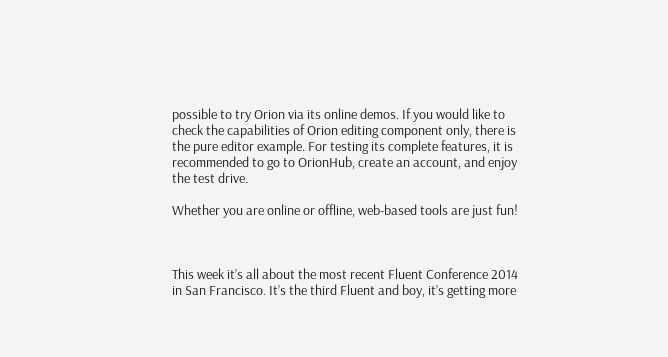possible to try Orion via its online demos. If you would like to check the capabilities of Orion editing component only, there is the pure editor example. For testing its complete features, it is recommended to go to OrionHub, create an account, and enjoy the test drive.

Whether you are online or offline, web-based tools are just fun!



This week it’s all about the most recent Fluent Conference 2014 in San Francisco. It’s the third Fluent and boy, it’s getting more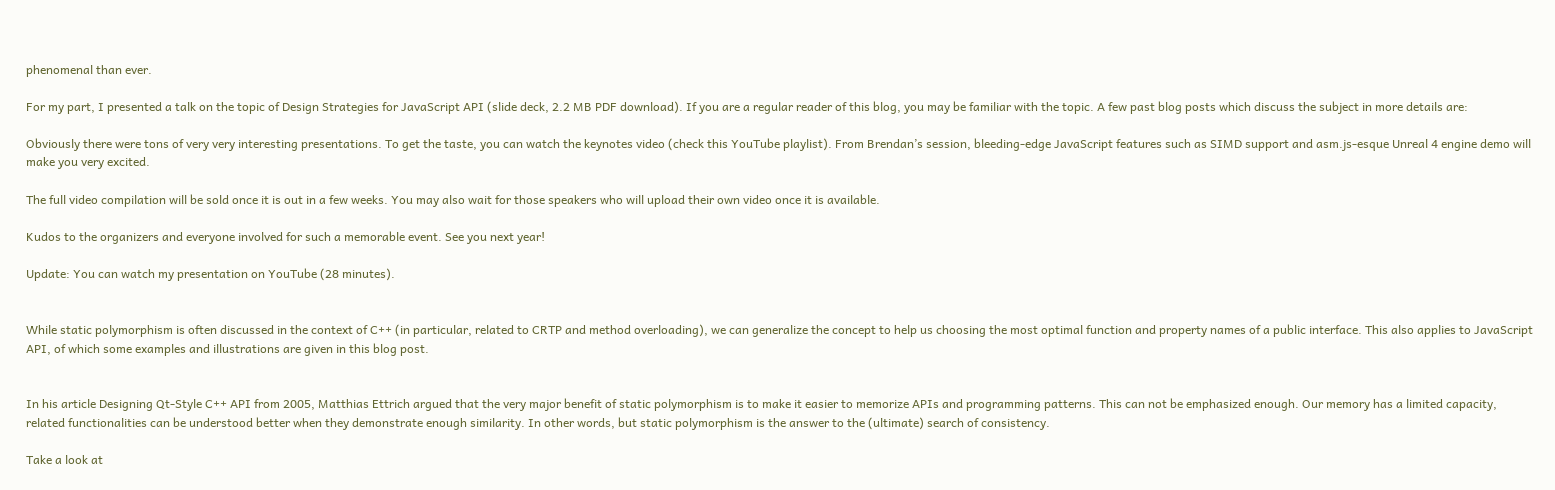phenomenal than ever.

For my part, I presented a talk on the topic of Design Strategies for JavaScript API (slide deck, 2.2 MB PDF download). If you are a regular reader of this blog, you may be familiar with the topic. A few past blog posts which discuss the subject in more details are:

Obviously there were tons of very very interesting presentations. To get the taste, you can watch the keynotes video (check this YouTube playlist). From Brendan’s session, bleeding-edge JavaScript features such as SIMD support and asm.js-esque Unreal 4 engine demo will make you very excited.

The full video compilation will be sold once it is out in a few weeks. You may also wait for those speakers who will upload their own video once it is available.

Kudos to the organizers and everyone involved for such a memorable event. See you next year!

Update: You can watch my presentation on YouTube (28 minutes).


While static polymorphism is often discussed in the context of C++ (in particular, related to CRTP and method overloading), we can generalize the concept to help us choosing the most optimal function and property names of a public interface. This also applies to JavaScript API, of which some examples and illustrations are given in this blog post.


In his article Designing Qt-Style C++ API from 2005, Matthias Ettrich argued that the very major benefit of static polymorphism is to make it easier to memorize APIs and programming patterns. This can not be emphasized enough. Our memory has a limited capacity, related functionalities can be understood better when they demonstrate enough similarity. In other words, but static polymorphism is the answer to the (ultimate) search of consistency.

Take a look at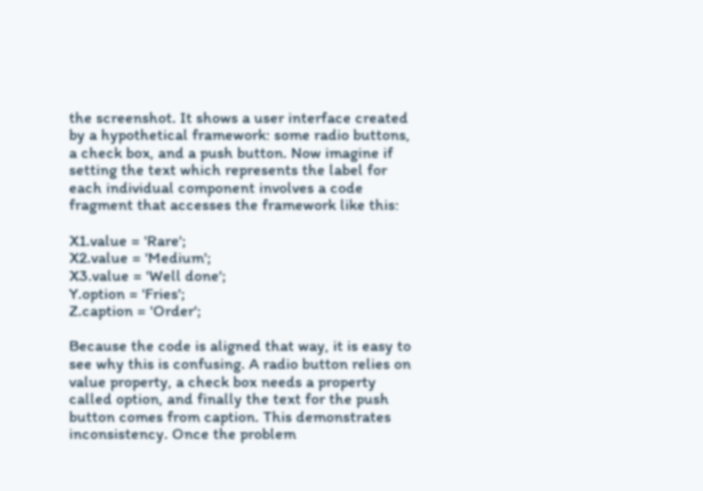the screenshot. It shows a user interface created by a hypothetical framework: some radio buttons, a check box, and a push button. Now imagine if setting the text which represents the label for each individual component involves a code fragment that accesses the framework like this:

X1.value = 'Rare';
X2.value = 'Medium';
X3.value = 'Well done';
Y.option = 'Fries';
Z.caption = 'Order';

Because the code is aligned that way, it is easy to see why this is confusing. A radio button relies on value property, a check box needs a property called option, and finally the text for the push button comes from caption. This demonstrates inconsistency. Once the problem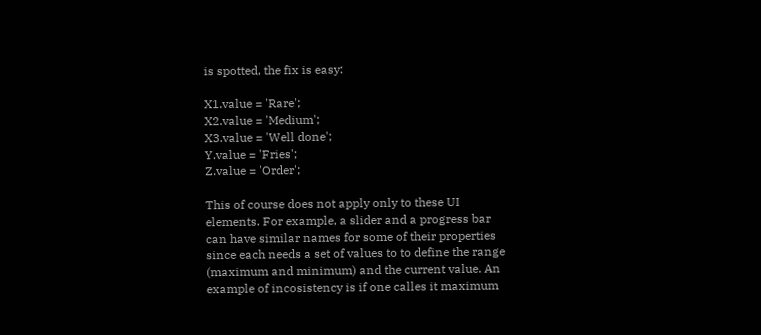is spotted, the fix is easy:

X1.value = 'Rare';
X2.value = 'Medium';
X3.value = 'Well done';
Y.value = 'Fries';
Z.value = 'Order';

This of course does not apply only to these UI elements. For example, a slider and a progress bar can have similar names for some of their properties since each needs a set of values to to define the range (maximum and minimum) and the current value. An example of incosistency is if one calles it maximum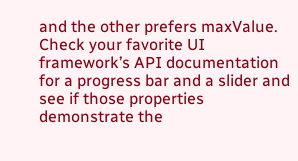and the other prefers maxValue. Check your favorite UI framework’s API documentation for a progress bar and a slider and see if those properties demonstrate the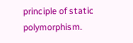principle of static polymorphism.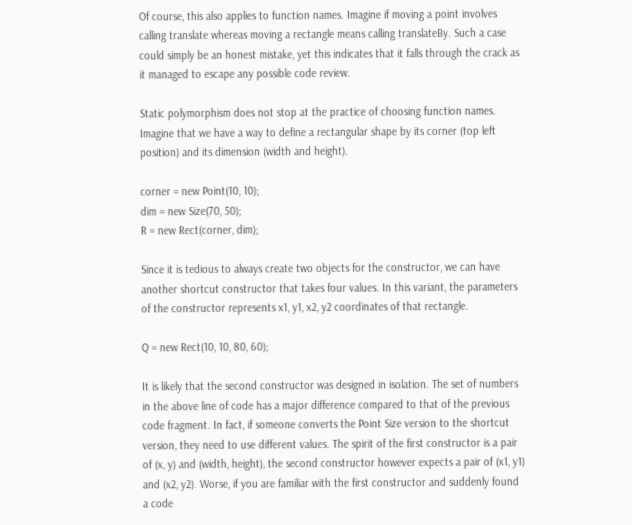Of course, this also applies to function names. Imagine if moving a point involves calling translate whereas moving a rectangle means calling translateBy. Such a case could simply be an honest mistake, yet this indicates that it falls through the crack as it managed to escape any possible code review.

Static polymorphism does not stop at the practice of choosing function names. Imagine that we have a way to define a rectangular shape by its corner (top left position) and its dimension (width and height).

corner = new Point(10, 10);
dim = new Size(70, 50);
R = new Rect(corner, dim);

Since it is tedious to always create two objects for the constructor, we can have another shortcut constructor that takes four values. In this variant, the parameters of the constructor represents x1, y1, x2, y2 coordinates of that rectangle.

Q = new Rect(10, 10, 80, 60);

It is likely that the second constructor was designed in isolation. The set of numbers in the above line of code has a major difference compared to that of the previous code fragment. In fact, if someone converts the Point Size version to the shortcut version, they need to use different values. The spirit of the first constructor is a pair of (x, y) and (width, height), the second constructor however expects a pair of (x1, y1) and (x2, y2). Worse, if you are familiar with the first constructor and suddenly found a code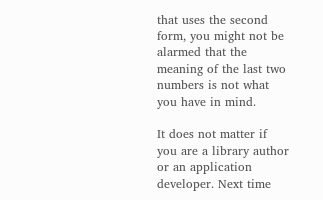that uses the second form, you might not be alarmed that the meaning of the last two numbers is not what you have in mind.

It does not matter if you are a library author or an application developer. Next time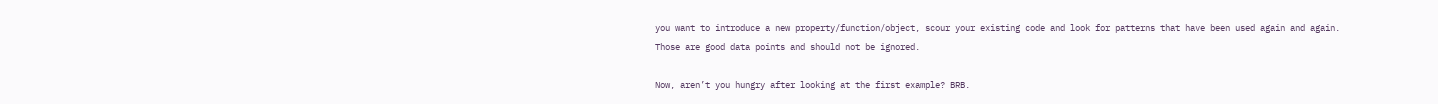you want to introduce a new property/function/object, scour your existing code and look for patterns that have been used again and again. Those are good data points and should not be ignored.

Now, aren’t you hungry after looking at the first example? BRB.